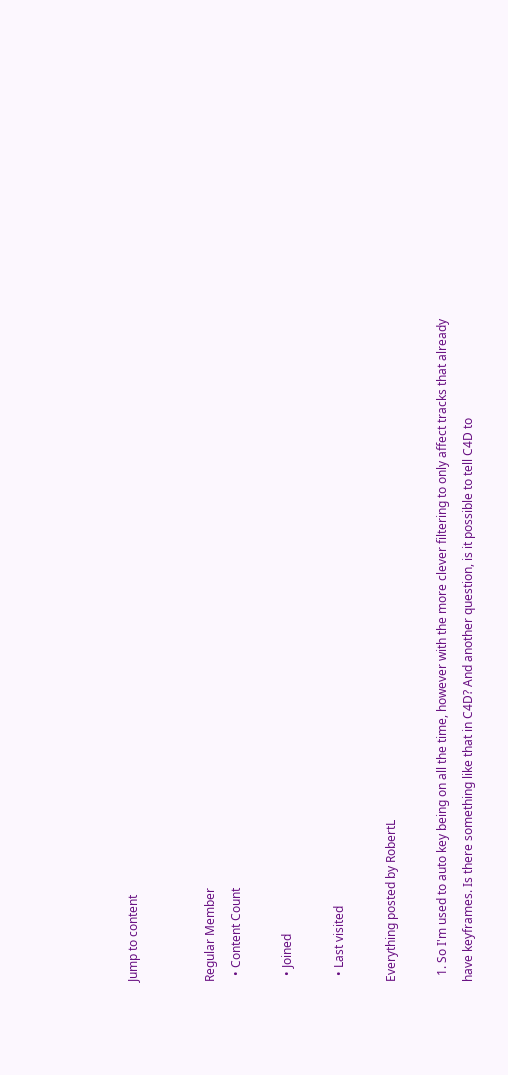Jump to content


Regular Member
  • Content Count

  • Joined

  • Last visited

Everything posted by RobertL

  1. So I'm used to auto key being on all the time, however with the more clever filtering to only affect tracks that already have keyframes. Is there something like that in C4D? And another question, is it possible to tell C4D to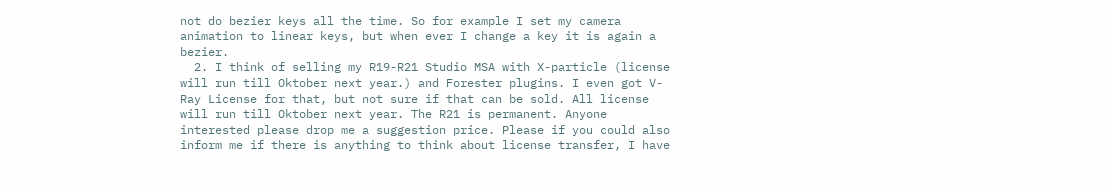not do bezier keys all the time. So for example I set my camera animation to linear keys, but when ever I change a key it is again a bezier.
  2. I think of selling my R19-R21 Studio MSA with X-particle (license will run till Oktober next year.) and Forester plugins. I even got V-Ray License for that, but not sure if that can be sold. All license will run till Oktober next year. The R21 is permanent. Anyone interested please drop me a suggestion price. Please if you could also inform me if there is anything to think about license transfer, I have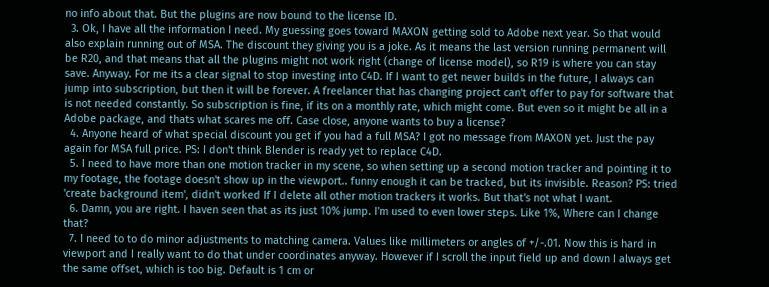no info about that. But the plugins are now bound to the license ID.
  3. Ok, I have all the information I need. My guessing goes toward MAXON getting sold to Adobe next year. So that would also explain running out of MSA. The discount they giving you is a joke. As it means the last version running permanent will be R20, and that means that all the plugins might not work right (change of license model), so R19 is where you can stay save. Anyway. For me its a clear signal to stop investing into C4D. If I want to get newer builds in the future, I always can jump into subscription, but then it will be forever. A freelancer that has changing project can't offer to pay for software that is not needed constantly. So subscription is fine, if its on a monthly rate, which might come. But even so it might be all in a Adobe package, and thats what scares me off. Case close, anyone wants to buy a license?
  4. Anyone heard of what special discount you get if you had a full MSA? I got no message from MAXON yet. Just the pay again for MSA full price. PS: I don't think Blender is ready yet to replace C4D.
  5. I need to have more than one motion tracker in my scene, so when setting up a second motion tracker and pointing it to my footage, the footage doesn't show up in the viewport.. funny enough it can be tracked, but its invisible. Reason? PS: tried 'create background item', didn't worked If I delete all other motion trackers it works. But that's not what I want.
  6. Damn, you are right. I haven seen that as its just 10% jump. I'm used to even lower steps. Like 1%, Where can I change that?
  7. I need to to do minor adjustments to matching camera. Values like millimeters or angles of +/-.01. Now this is hard in viewport and I really want to do that under coordinates anyway. However if I scroll the input field up and down I always get the same offset, which is too big. Default is 1 cm or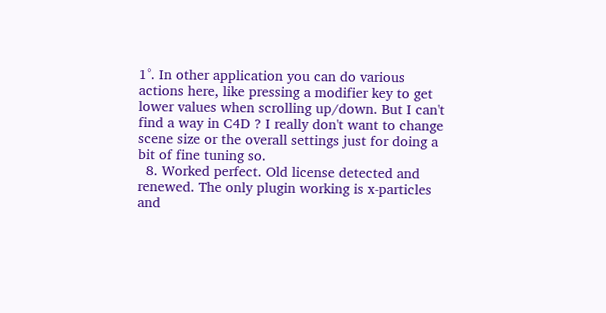1°. In other application you can do various actions here, like pressing a modifier key to get lower values when scrolling up/down. But I can't find a way in C4D ? I really don't want to change scene size or the overall settings just for doing a bit of fine tuning so.
  8. Worked perfect. Old license detected and renewed. The only plugin working is x-particles and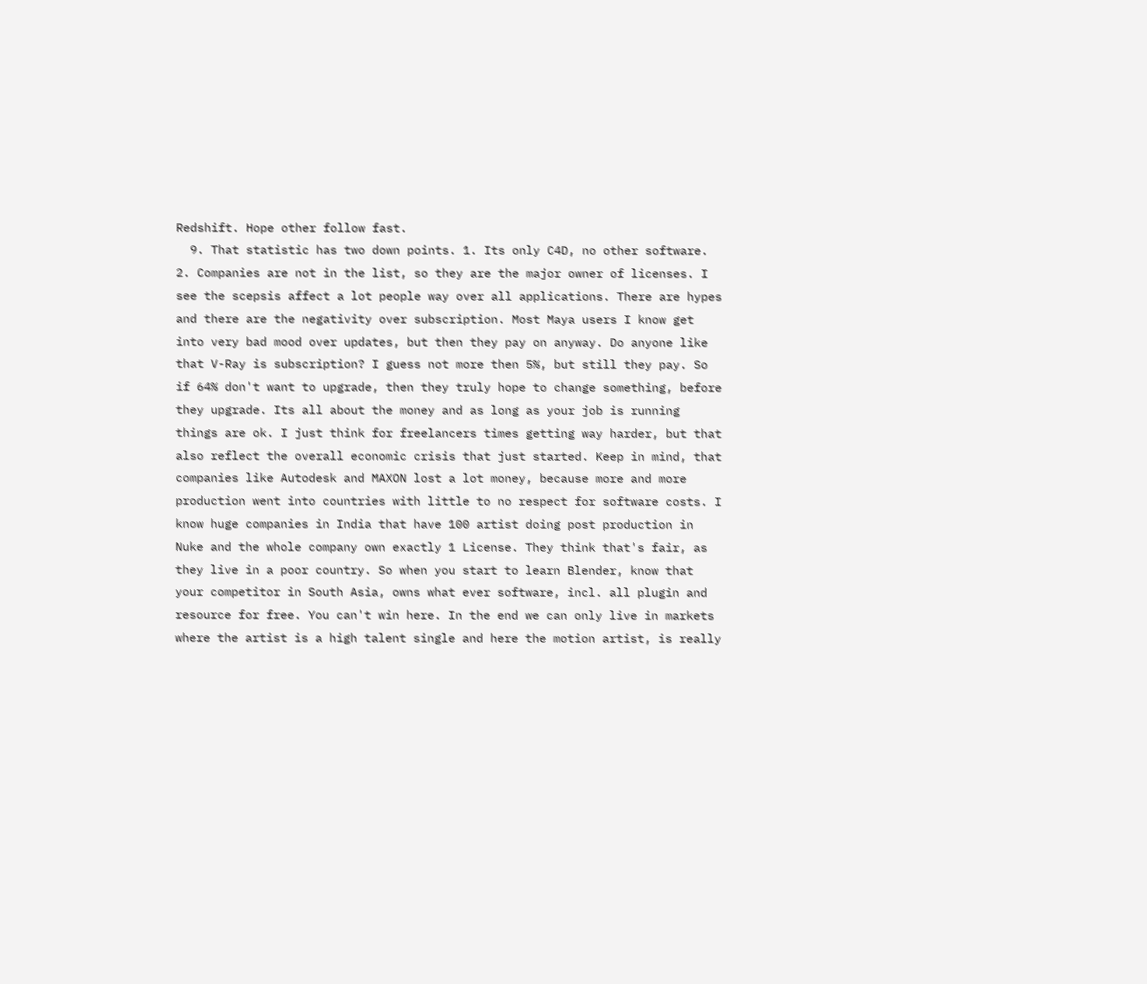Redshift. Hope other follow fast.
  9. That statistic has two down points. 1. Its only C4D, no other software. 2. Companies are not in the list, so they are the major owner of licenses. I see the scepsis affect a lot people way over all applications. There are hypes and there are the negativity over subscription. Most Maya users I know get into very bad mood over updates, but then they pay on anyway. Do anyone like that V-Ray is subscription? I guess not more then 5%, but still they pay. So if 64% don't want to upgrade, then they truly hope to change something, before they upgrade. Its all about the money and as long as your job is running things are ok. I just think for freelancers times getting way harder, but that also reflect the overall economic crisis that just started. Keep in mind, that companies like Autodesk and MAXON lost a lot money, because more and more production went into countries with little to no respect for software costs. I know huge companies in India that have 100 artist doing post production in Nuke and the whole company own exactly 1 License. They think that's fair, as they live in a poor country. So when you start to learn Blender, know that your competitor in South Asia, owns what ever software, incl. all plugin and resource for free. You can't win here. In the end we can only live in markets where the artist is a high talent single and here the motion artist, is really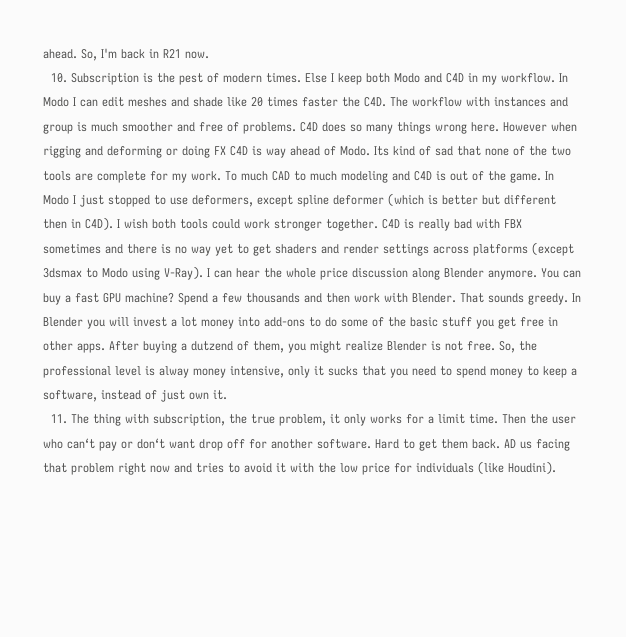ahead. So, I'm back in R21 now.
  10. Subscription is the pest of modern times. Else I keep both Modo and C4D in my workflow. In Modo I can edit meshes and shade like 20 times faster the C4D. The workflow with instances and group is much smoother and free of problems. C4D does so many things wrong here. However when rigging and deforming or doing FX C4D is way ahead of Modo. Its kind of sad that none of the two tools are complete for my work. To much CAD to much modeling and C4D is out of the game. In Modo I just stopped to use deformers, except spline deformer (which is better but different then in C4D). I wish both tools could work stronger together. C4D is really bad with FBX sometimes and there is no way yet to get shaders and render settings across platforms (except 3dsmax to Modo using V-Ray). I can hear the whole price discussion along Blender anymore. You can buy a fast GPU machine? Spend a few thousands and then work with Blender. That sounds greedy. In Blender you will invest a lot money into add-ons to do some of the basic stuff you get free in other apps. After buying a dutzend of them, you might realize Blender is not free. So, the professional level is alway money intensive, only it sucks that you need to spend money to keep a software, instead of just own it.
  11. The thing with subscription, the true problem, it only works for a limit time. Then the user who can‘t pay or don‘t want drop off for another software. Hard to get them back. AD us facing that problem right now and tries to avoid it with the low price for individuals (like Houdini).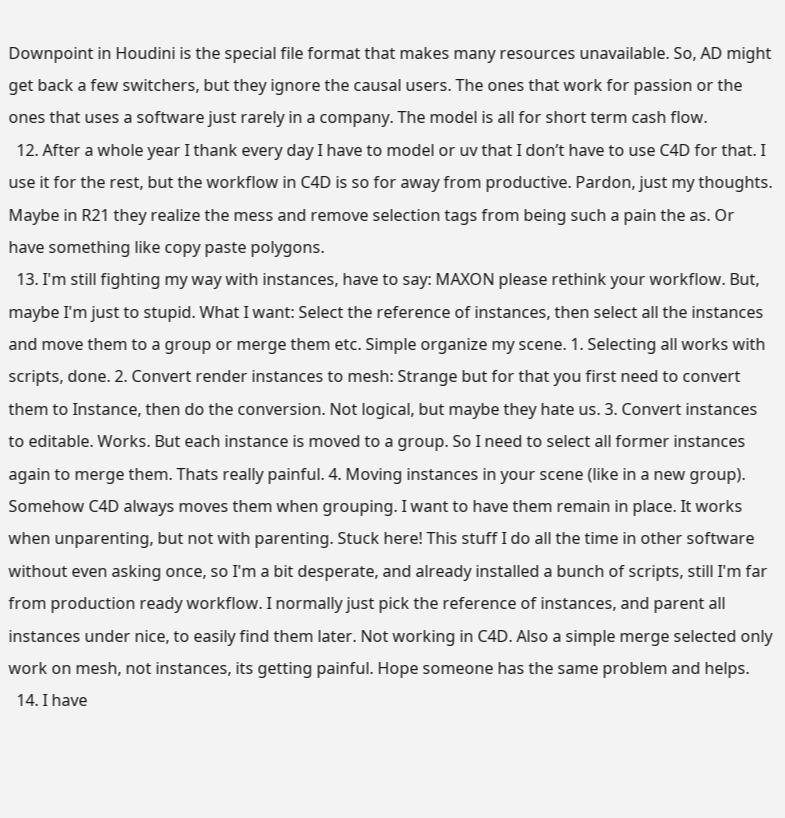Downpoint in Houdini is the special file format that makes many resources unavailable. So, AD might get back a few switchers, but they ignore the causal users. The ones that work for passion or the ones that uses a software just rarely in a company. The model is all for short term cash flow.
  12. After a whole year I thank every day I have to model or uv that I don’t have to use C4D for that. I use it for the rest, but the workflow in C4D is so for away from productive. Pardon, just my thoughts. Maybe in R21 they realize the mess and remove selection tags from being such a pain the as. Or have something like copy paste polygons.
  13. I'm still fighting my way with instances, have to say: MAXON please rethink your workflow. But, maybe I'm just to stupid. What I want: Select the reference of instances, then select all the instances and move them to a group or merge them etc. Simple organize my scene. 1. Selecting all works with scripts, done. 2. Convert render instances to mesh: Strange but for that you first need to convert them to Instance, then do the conversion. Not logical, but maybe they hate us. 3. Convert instances to editable. Works. But each instance is moved to a group. So I need to select all former instances again to merge them. Thats really painful. 4. Moving instances in your scene (like in a new group). Somehow C4D always moves them when grouping. I want to have them remain in place. It works when unparenting, but not with parenting. Stuck here! This stuff I do all the time in other software without even asking once, so I'm a bit desperate, and already installed a bunch of scripts, still I'm far from production ready workflow. I normally just pick the reference of instances, and parent all instances under nice, to easily find them later. Not working in C4D. Also a simple merge selected only work on mesh, not instances, its getting painful. Hope someone has the same problem and helps.
  14. I have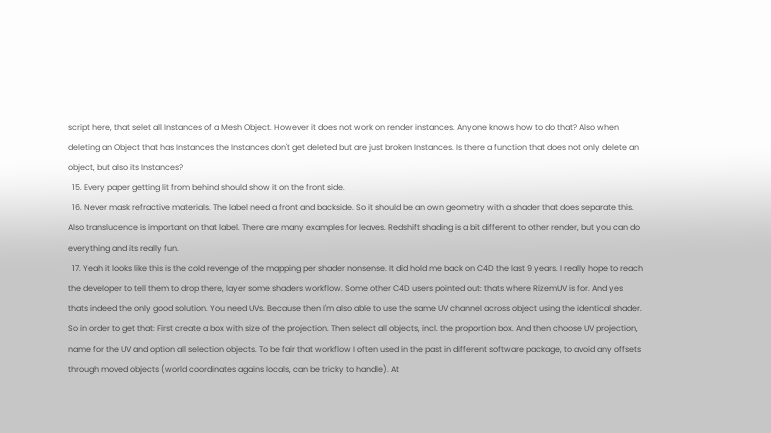script here, that selet all Instances of a Mesh Object. However it does not work on render instances. Anyone knows how to do that? Also when deleting an Object that has Instances the Instances don't get deleted but are just broken Instances. Is there a function that does not only delete an object, but also its Instances?
  15. Every paper getting lit from behind should show it on the front side.
  16. Never mask refractive materials. The label need a front and backside. So it should be an own geometry with a shader that does separate this. Also translucence is important on that label. There are many examples for leaves. Redshift shading is a bit different to other render, but you can do everything and its really fun.
  17. Yeah it looks like this is the cold revenge of the mapping per shader nonsense. It did hold me back on C4D the last 9 years. I really hope to reach the developer to tell them to drop there, layer some shaders workflow. Some other C4D users pointed out: thats where RizemUV is for. And yes thats indeed the only good solution. You need UVs. Because then I'm also able to use the same UV channel across object using the identical shader. So in order to get that: First create a box with size of the projection. Then select all objects, incl. the proportion box. And then choose UV projection, name for the UV and option all selection objects. To be fair that workflow I often used in the past in different software package, to avoid any offsets through moved objects (world coordinates agains locals, can be tricky to handle). At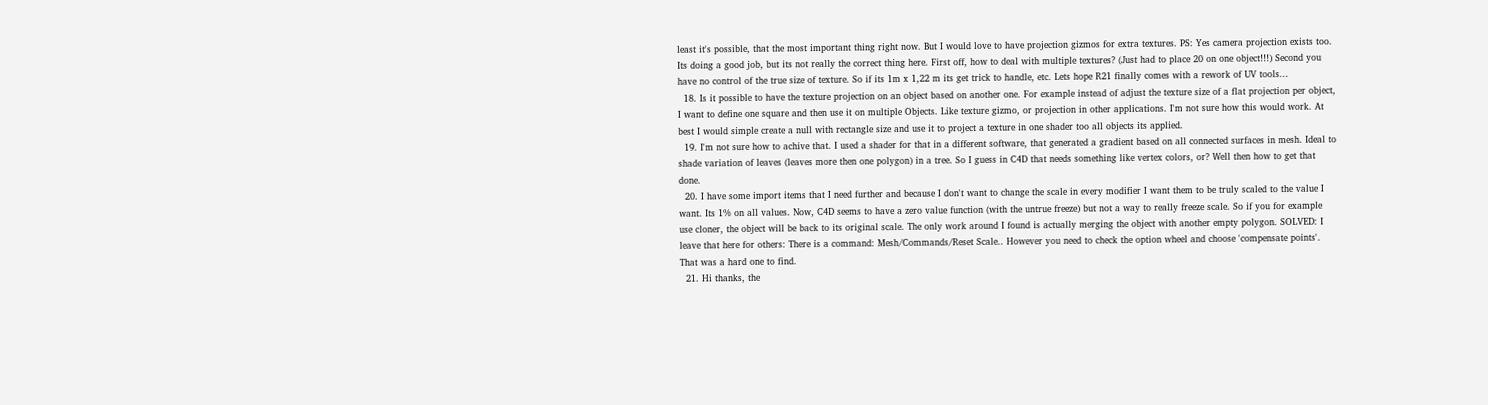least it's possible, that the most important thing right now. But I would love to have projection gizmos for extra textures. PS: Yes camera projection exists too. Its doing a good job, but its not really the correct thing here. First off, how to deal with multiple textures? (Just had to place 20 on one object!!!) Second you have no control of the true size of texture. So if its 1m x 1,22 m its get trick to handle, etc. Lets hope R21 finally comes with a rework of UV tools...
  18. Is it possible to have the texture projection on an object based on another one. For example instead of adjust the texture size of a flat projection per object, I want to define one square and then use it on multiple Objects. Like texture gizmo, or projection in other applications. I'm not sure how this would work. At best I would simple create a null with rectangle size and use it to project a texture in one shader too all objects its applied.
  19. I'm not sure how to achive that. I used a shader for that in a different software, that generated a gradient based on all connected surfaces in mesh. Ideal to shade variation of leaves (leaves more then one polygon) in a tree. So I guess in C4D that needs something like vertex colors, or? Well then how to get that done.
  20. I have some import items that I need further and because I don't want to change the scale in every modifier I want them to be truly scaled to the value I want. Its 1% on all values. Now, C4D seems to have a zero value function (with the untrue freeze) but not a way to really freeze scale. So if you for example use cloner, the object will be back to its original scale. The only work around I found is actually merging the object with another empty polygon. SOLVED: I leave that here for others: There is a command: Mesh/Commands/Reset Scale.. However you need to check the option wheel and choose 'compensate points'. That was a hard one to find.
  21. Hi thanks, the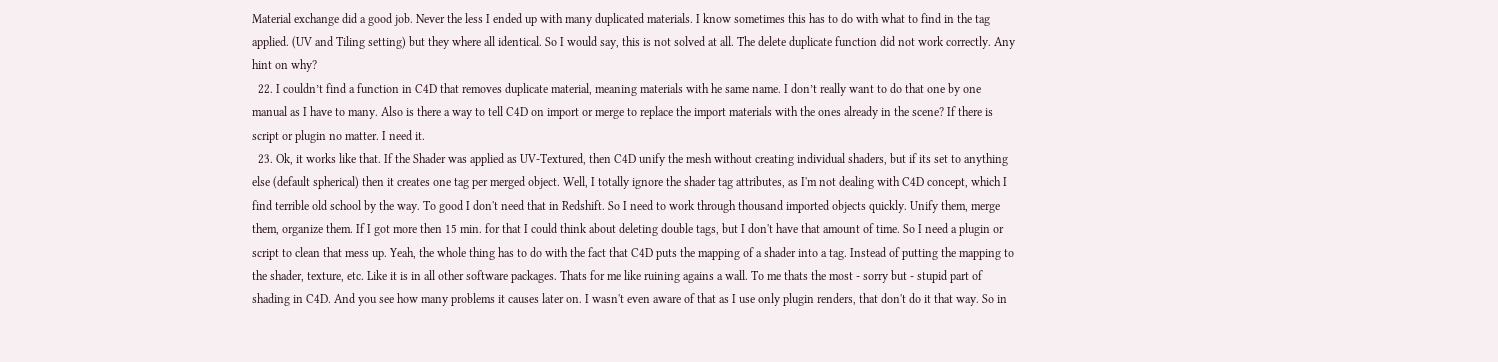Material exchange did a good job. Never the less I ended up with many duplicated materials. I know sometimes this has to do with what to find in the tag applied. (UV and Tiling setting) but they where all identical. So I would say, this is not solved at all. The delete duplicate function did not work correctly. Any hint on why?
  22. I couldn’t find a function in C4D that removes duplicate material, meaning materials with he same name. I don’t really want to do that one by one manual as I have to many. Also is there a way to tell C4D on import or merge to replace the import materials with the ones already in the scene? If there is script or plugin no matter. I need it.
  23. Ok, it works like that. If the Shader was applied as UV-Textured, then C4D unify the mesh without creating individual shaders, but if its set to anything else (default spherical) then it creates one tag per merged object. Well, I totally ignore the shader tag attributes, as I'm not dealing with C4D concept, which I find terrible old school by the way. To good I don't need that in Redshift. So I need to work through thousand imported objects quickly. Unify them, merge them, organize them. If I got more then 15 min. for that I could think about deleting double tags, but I don't have that amount of time. So I need a plugin or script to clean that mess up. Yeah, the whole thing has to do with the fact that C4D puts the mapping of a shader into a tag. Instead of putting the mapping to the shader, texture, etc. Like it is in all other software packages. Thats for me like ruining agains a wall. To me thats the most - sorry but - stupid part of shading in C4D. And you see how many problems it causes later on. I wasn't even aware of that as I use only plugin renders, that don't do it that way. So in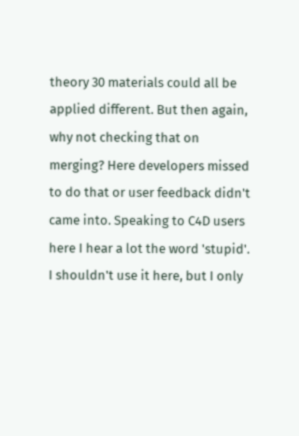theory 30 materials could all be applied different. But then again, why not checking that on merging? Here developers missed to do that or user feedback didn't came into. Speaking to C4D users here I hear a lot the word 'stupid'. I shouldn't use it here, but I only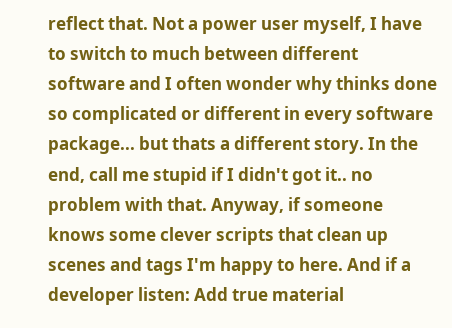reflect that. Not a power user myself, I have to switch to much between different software and I often wonder why thinks done so complicated or different in every software package... but thats a different story. In the end, call me stupid if I didn't got it.. no problem with that. Anyway, if someone knows some clever scripts that clean up scenes and tags I'm happy to here. And if a developer listen: Add true material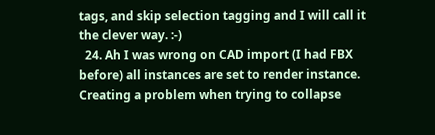tags, and skip selection tagging and I will call it the clever way. :-)
  24. Ah I was wrong on CAD import (I had FBX before) all instances are set to render instance. Creating a problem when trying to collapse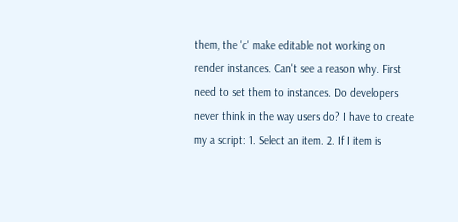them, the 'c' make editable not working on render instances. Can't see a reason why. First need to set them to instances. Do developers never think in the way users do? I have to create my a script: 1. Select an item. 2. If I item is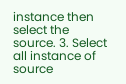instance then select the source. 3. Select all instance of source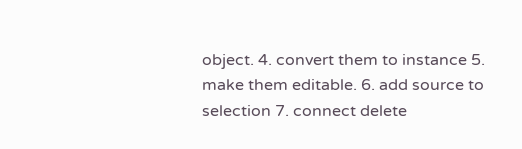object. 4. convert them to instance 5. make them editable. 6. add source to selection 7. connect delete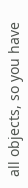all objects, so you have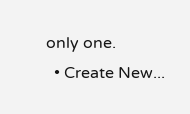only one.
  • Create New...